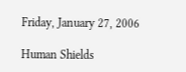Friday, January 27, 2006

Human Shields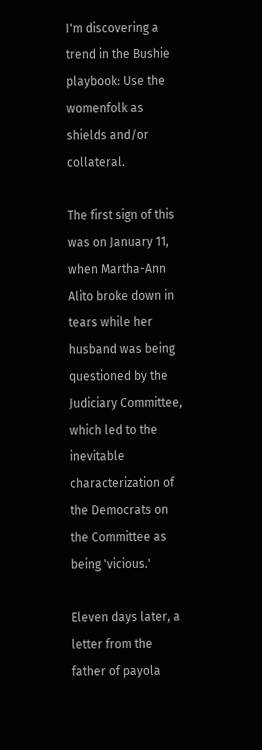I'm discovering a trend in the Bushie playbook: Use the womenfolk as shields and/or collateral.

The first sign of this was on January 11, when Martha-Ann Alito broke down in tears while her husband was being questioned by the Judiciary Committee, which led to the inevitable characterization of the Democrats on the Committee as being 'vicious.'

Eleven days later, a letter from the father of payola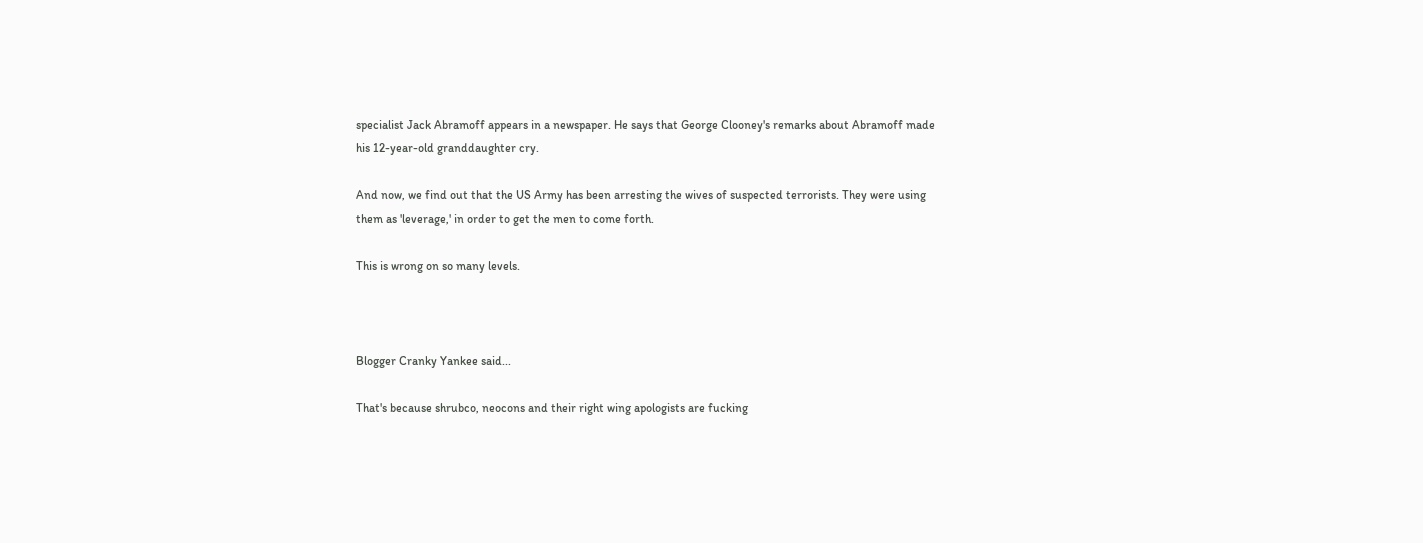specialist Jack Abramoff appears in a newspaper. He says that George Clooney's remarks about Abramoff made his 12-year-old granddaughter cry.

And now, we find out that the US Army has been arresting the wives of suspected terrorists. They were using them as 'leverage,' in order to get the men to come forth.

This is wrong on so many levels.



Blogger Cranky Yankee said...

That's because shrubco, neocons and their right wing apologists are fucking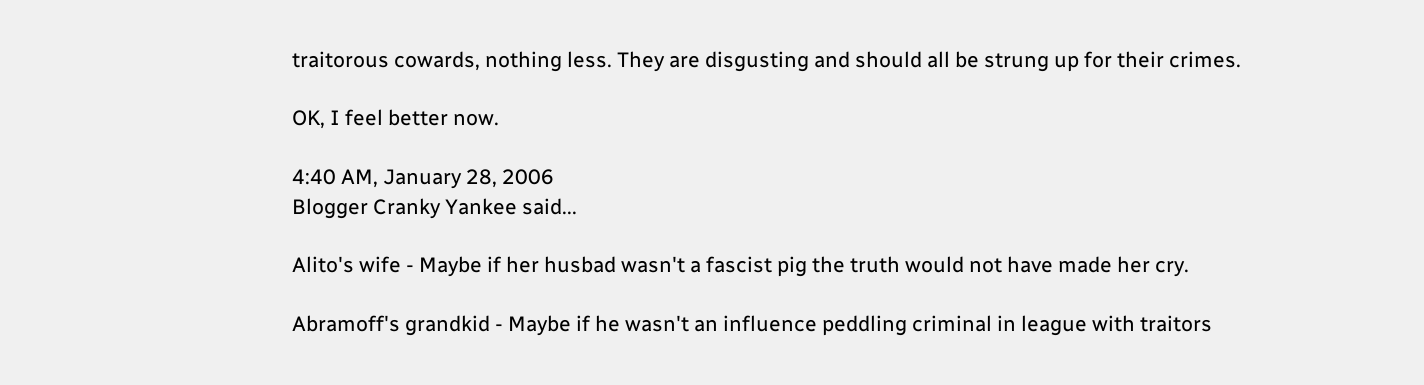traitorous cowards, nothing less. They are disgusting and should all be strung up for their crimes.

OK, I feel better now.

4:40 AM, January 28, 2006
Blogger Cranky Yankee said...

Alito's wife - Maybe if her husbad wasn't a fascist pig the truth would not have made her cry.

Abramoff's grandkid - Maybe if he wasn't an influence peddling criminal in league with traitors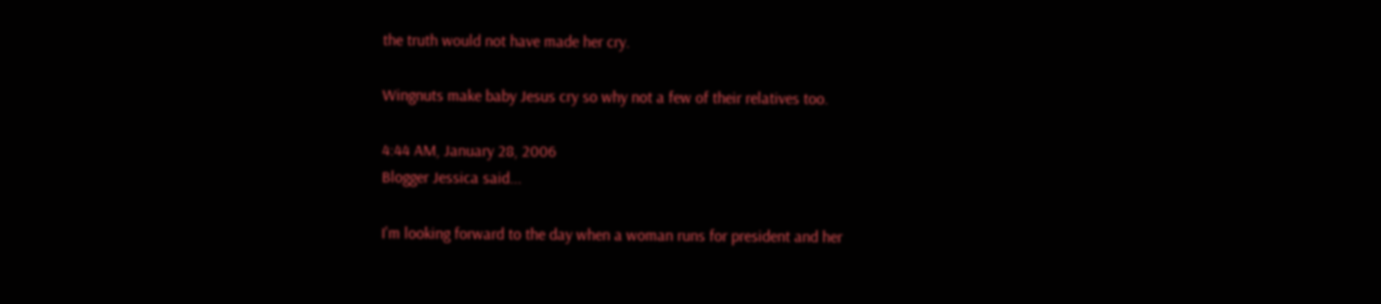the truth would not have made her cry.

Wingnuts make baby Jesus cry so why not a few of their relatives too.

4:44 AM, January 28, 2006
Blogger Jessica said...

I'm looking forward to the day when a woman runs for president and her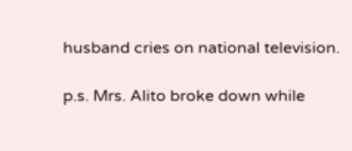husband cries on national television.

p.s. Mrs. Alito broke down while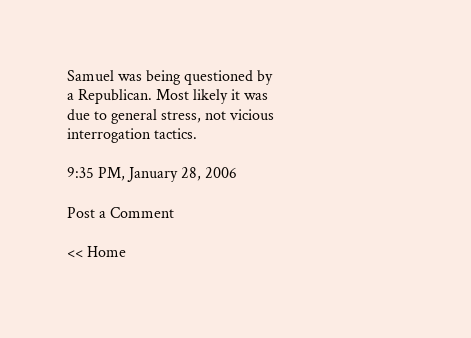Samuel was being questioned by a Republican. Most likely it was due to general stress, not vicious interrogation tactics.

9:35 PM, January 28, 2006

Post a Comment

<< Home